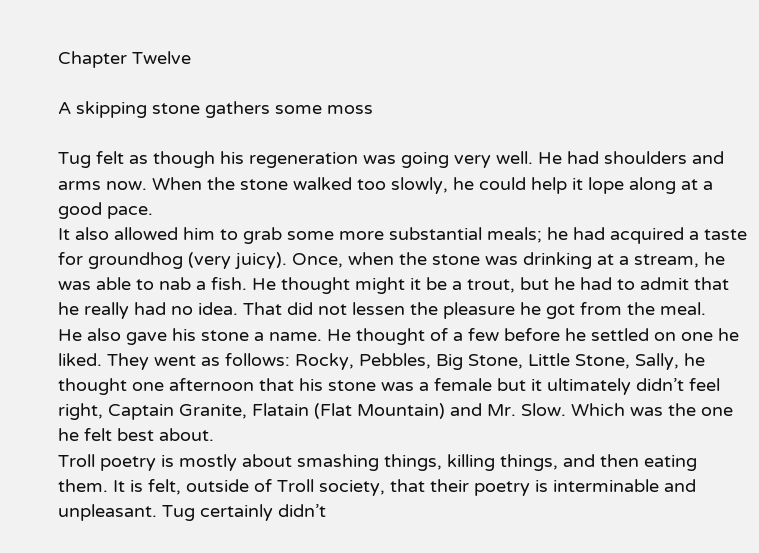Chapter Twelve

A skipping stone gathers some moss

Tug felt as though his regeneration was going very well. He had shoulders and arms now. When the stone walked too slowly, he could help it lope along at a good pace.
It also allowed him to grab some more substantial meals; he had acquired a taste for groundhog (very juicy). Once, when the stone was drinking at a stream, he was able to nab a fish. He thought might it be a trout, but he had to admit that he really had no idea. That did not lessen the pleasure he got from the meal.
He also gave his stone a name. He thought of a few before he settled on one he liked. They went as follows: Rocky, Pebbles, Big Stone, Little Stone, Sally, he thought one afternoon that his stone was a female but it ultimately didn’t feel right, Captain Granite, Flatain (Flat Mountain) and Mr. Slow. Which was the one he felt best about.
Troll poetry is mostly about smashing things, killing things, and then eating them. It is felt, outside of Troll society, that their poetry is interminable and unpleasant. Tug certainly didn’t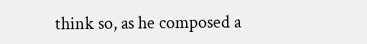think so, as he composed a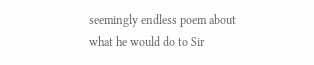seemingly endless poem about what he would do to Sir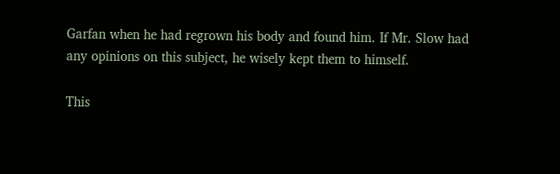Garfan when he had regrown his body and found him. If Mr. Slow had any opinions on this subject, he wisely kept them to himself.

This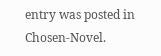entry was posted in Chosen-Novel.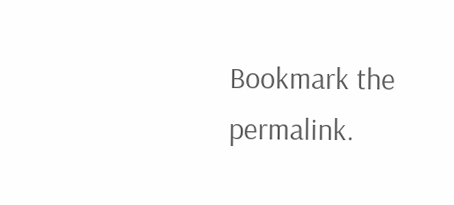Bookmark the permalink.